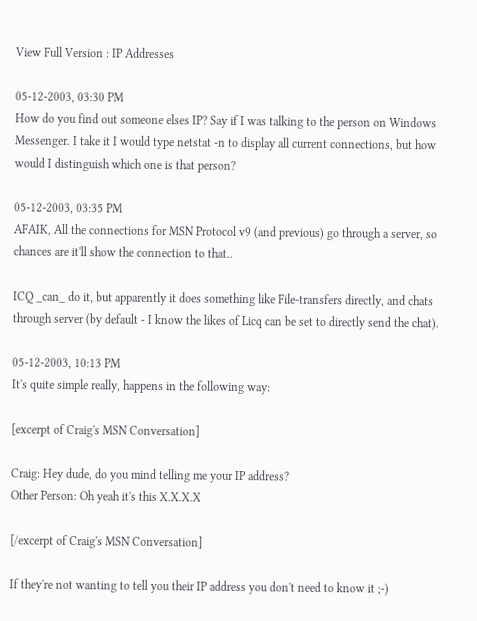View Full Version : IP Addresses

05-12-2003, 03:30 PM
How do you find out someone elses IP? Say if I was talking to the person on Windows Messenger. I take it I would type netstat -n to display all current connections, but how would I distinguish which one is that person?

05-12-2003, 03:35 PM
AFAIK, All the connections for MSN Protocol v9 (and previous) go through a server, so chances are it'll show the connection to that..

ICQ _can_ do it, but apparently it does something like File-transfers directly, and chats through server (by default - I know the likes of Licq can be set to directly send the chat).

05-12-2003, 10:13 PM
It's quite simple really, happens in the following way:

[excerpt of Craig's MSN Conversation]

Craig: Hey dude, do you mind telling me your IP address?
Other Person: Oh yeah it's this X.X.X.X

[/excerpt of Craig's MSN Conversation]

If they're not wanting to tell you their IP address you don't need to know it ;-)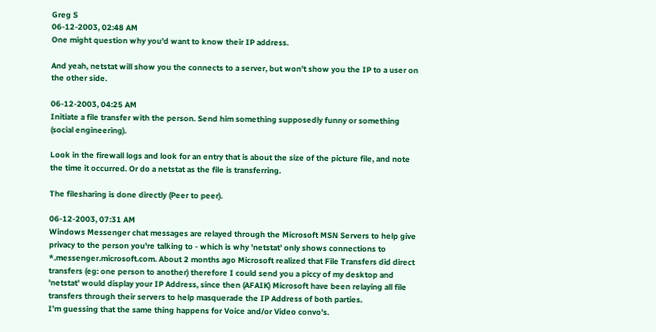Greg S
06-12-2003, 02:48 AM
One might question why you'd want to know their IP address.

And yeah, netstat will show you the connects to a server, but won't show you the IP to a user on the other side.

06-12-2003, 04:25 AM
Initiate a file transfer with the person. Send him something supposedly funny or something (social engineering).

Look in the firewall logs and look for an entry that is about the size of the picture file, and note the time it occurred. Or do a netstat as the file is transferring.

The filesharing is done directly (Peer to peer).

06-12-2003, 07:31 AM
Windows Messenger chat messages are relayed through the Microsoft MSN Servers to help give privacy to the person you're talking to - which is why 'netstat' only shows connections to *.messenger.microsoft.com. About 2 months ago Microsoft realized that File Transfers did direct transfers (eg: one person to another) therefore I could send you a piccy of my desktop and 'netstat' would display your IP Address, since then (AFAIK) Microsoft have been relaying all file transfers through their servers to help masquerade the IP Address of both parties.
I'm guessing that the same thing happens for Voice and/or Video convo's.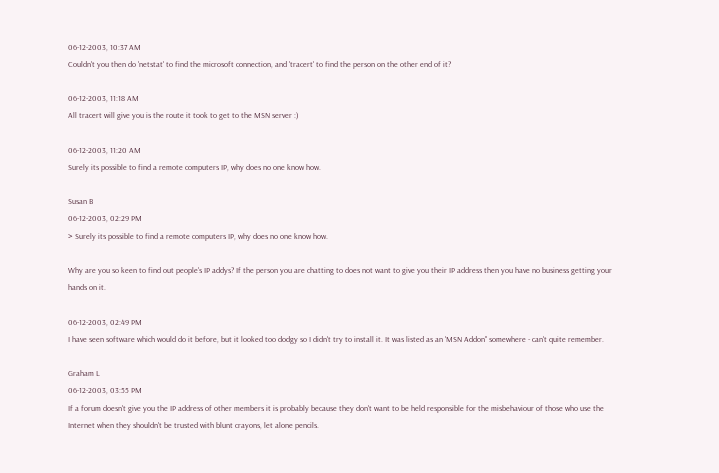06-12-2003, 10:37 AM
Couldn't you then do 'netstat' to find the microsoft connection, and 'tracert' to find the person on the other end of it?

06-12-2003, 11:18 AM
All tracert will give you is the route it took to get to the MSN server :)

06-12-2003, 11:20 AM
Surely its possible to find a remote computers IP, why does no one know how.

Susan B
06-12-2003, 02:29 PM
> Surely its possible to find a remote computers IP, why does no one know how.

Why are you so keen to find out people's IP addys? If the person you are chatting to does not want to give you their IP address then you have no business getting your hands on it.

06-12-2003, 02:49 PM
I have seen software which would do it before, but it looked too dodgy so I didn't try to install it. It was listed as an 'MSN Addon" somewhere - can't quite remember.

Graham L
06-12-2003, 03:55 PM
If a forum doesn't give you the IP address of other members it is probably because they don't want to be held responsible for the misbehaviour of those who use the Internet when they shouldn't be trusted with blunt crayons, let alone pencils.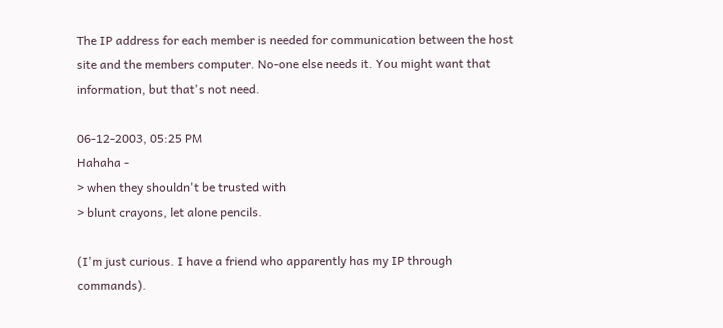The IP address for each member is needed for communication between the host site and the members computer. No-one else needs it. You might want that information, but that's not need.

06-12-2003, 05:25 PM
Hahaha -
> when they shouldn't be trusted with
> blunt crayons, let alone pencils.

(I'm just curious. I have a friend who apparently has my IP through commands).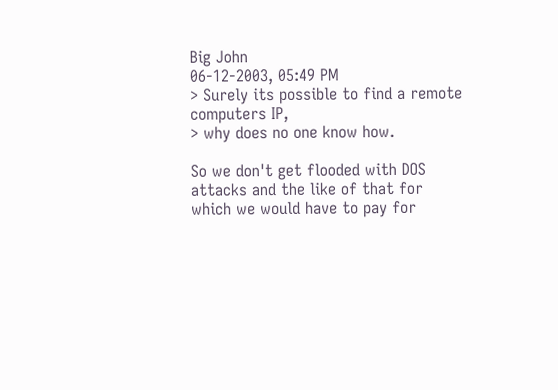Big John
06-12-2003, 05:49 PM
> Surely its possible to find a remote computers IP,
> why does no one know how.

So we don't get flooded with DOS attacks and the like of that for which we would have to pay for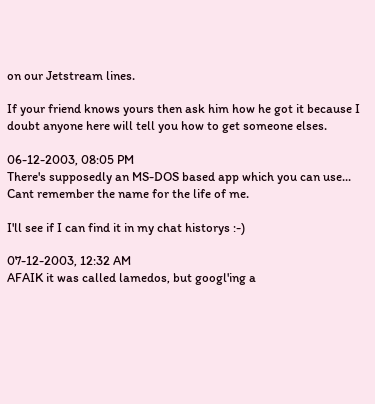on our Jetstream lines.

If your friend knows yours then ask him how he got it because I doubt anyone here will tell you how to get someone elses.

06-12-2003, 08:05 PM
There's supposedly an MS-DOS based app which you can use... Cant remember the name for the life of me.

I'll see if I can find it in my chat historys :-)

07-12-2003, 12:32 AM
AFAIK it was called lamedos, but googl'ing a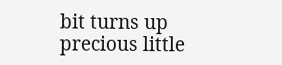bit turns up precious little